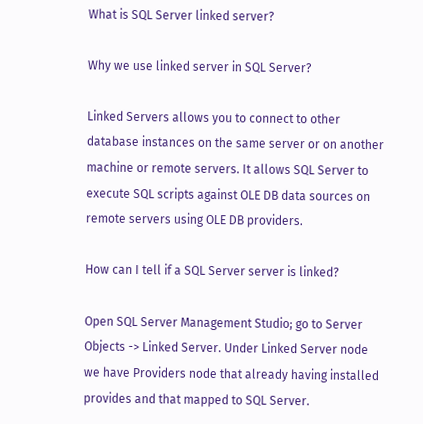What is SQL Server linked server?

Why we use linked server in SQL Server?

Linked Servers allows you to connect to other database instances on the same server or on another machine or remote servers. It allows SQL Server to execute SQL scripts against OLE DB data sources on remote servers using OLE DB providers.

How can I tell if a SQL Server server is linked?

Open SQL Server Management Studio; go to Server Objects -> Linked Server. Under Linked Server node we have Providers node that already having installed provides and that mapped to SQL Server.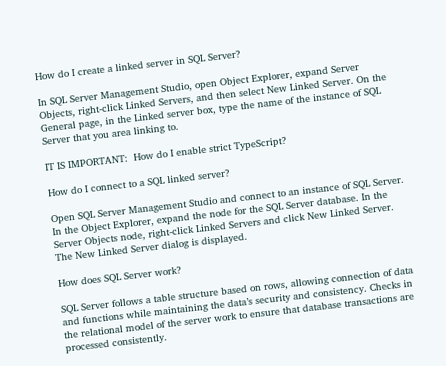How do I create a linked server in SQL Server?

In SQL Server Management Studio, open Object Explorer, expand Server Objects, right-click Linked Servers, and then select New Linked Server. On the General page, in the Linked server box, type the name of the instance of SQL Server that you area linking to.

IT IS IMPORTANT:  How do I enable strict TypeScript?

How do I connect to a SQL linked server?

Open SQL Server Management Studio and connect to an instance of SQL Server. In the Object Explorer, expand the node for the SQL Server database. In the Server Objects node, right-click Linked Servers and click New Linked Server. The New Linked Server dialog is displayed.

How does SQL Server work?

SQL Server follows a table structure based on rows, allowing connection of data and functions while maintaining the data’s security and consistency. Checks in the relational model of the server work to ensure that database transactions are processed consistently.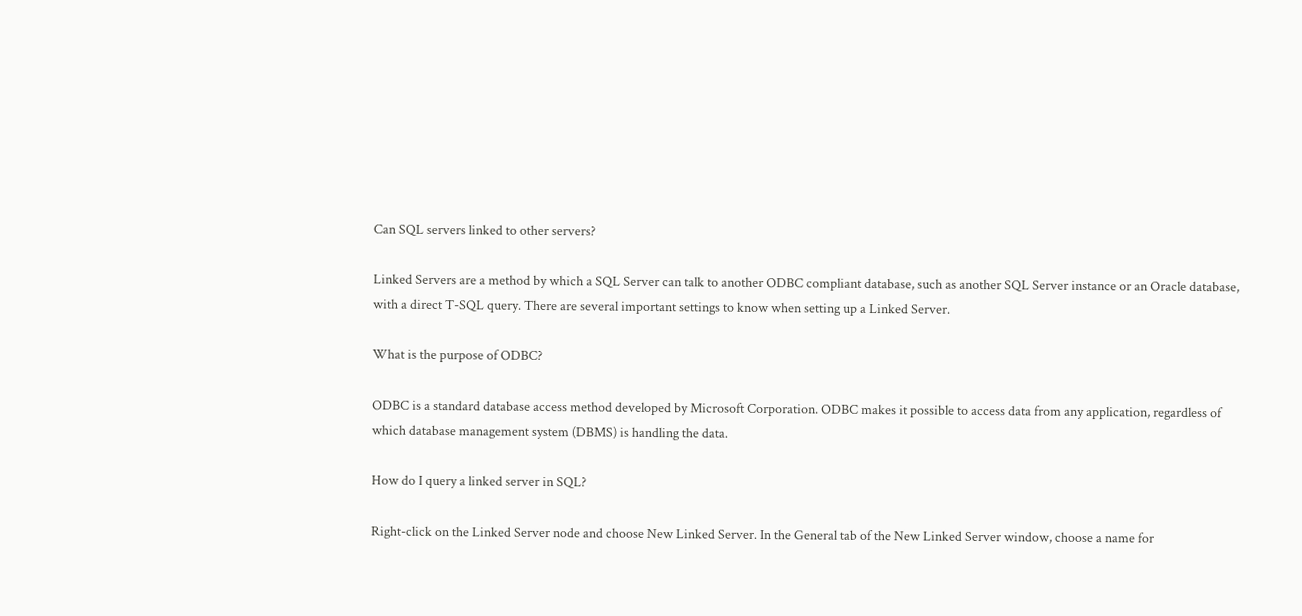Can SQL servers linked to other servers?

Linked Servers are a method by which a SQL Server can talk to another ODBC compliant database, such as another SQL Server instance or an Oracle database, with a direct T-SQL query. There are several important settings to know when setting up a Linked Server.

What is the purpose of ODBC?

ODBC is a standard database access method developed by Microsoft Corporation. ODBC makes it possible to access data from any application, regardless of which database management system (DBMS) is handling the data.

How do I query a linked server in SQL?

Right-click on the Linked Server node and choose New Linked Server. In the General tab of the New Linked Server window, choose a name for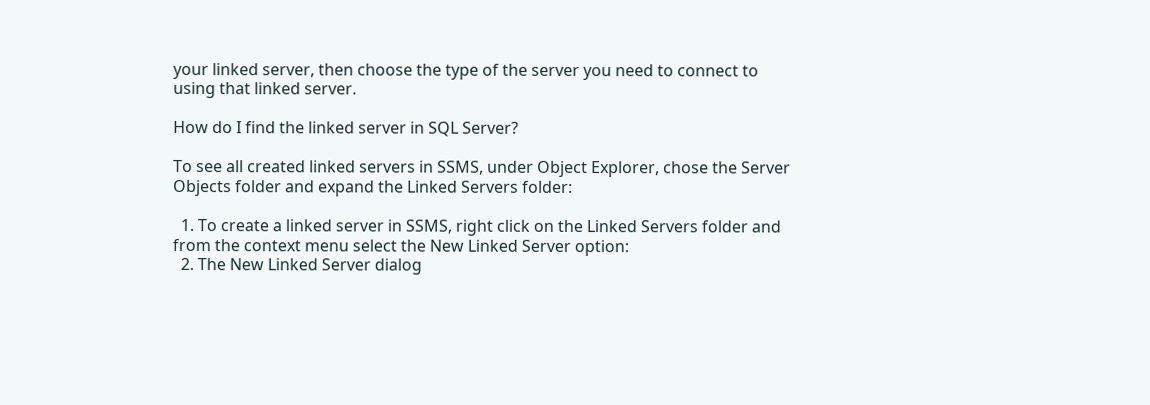your linked server, then choose the type of the server you need to connect to using that linked server.

How do I find the linked server in SQL Server?

To see all created linked servers in SSMS, under Object Explorer, chose the Server Objects folder and expand the Linked Servers folder:

  1. To create a linked server in SSMS, right click on the Linked Servers folder and from the context menu select the New Linked Server option:
  2. The New Linked Server dialog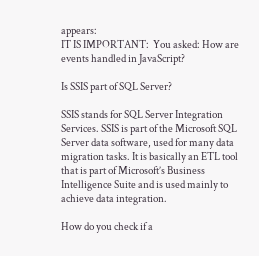appears:
IT IS IMPORTANT:  You asked: How are events handled in JavaScript?

Is SSIS part of SQL Server?

SSIS stands for SQL Server Integration Services. SSIS is part of the Microsoft SQL Server data software, used for many data migration tasks. It is basically an ETL tool that is part of Microsoft’s Business Intelligence Suite and is used mainly to achieve data integration.

How do you check if a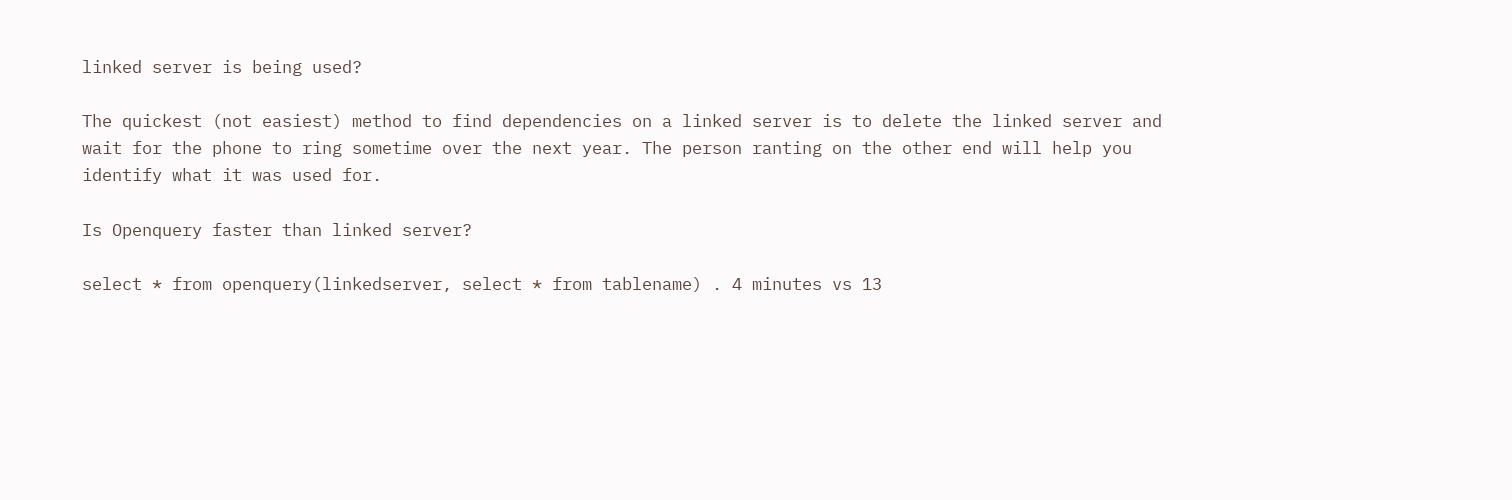linked server is being used?

The quickest (not easiest) method to find dependencies on a linked server is to delete the linked server and wait for the phone to ring sometime over the next year. The person ranting on the other end will help you identify what it was used for.

Is Openquery faster than linked server?

select * from openquery(linkedserver, select * from tablename) . 4 minutes vs 13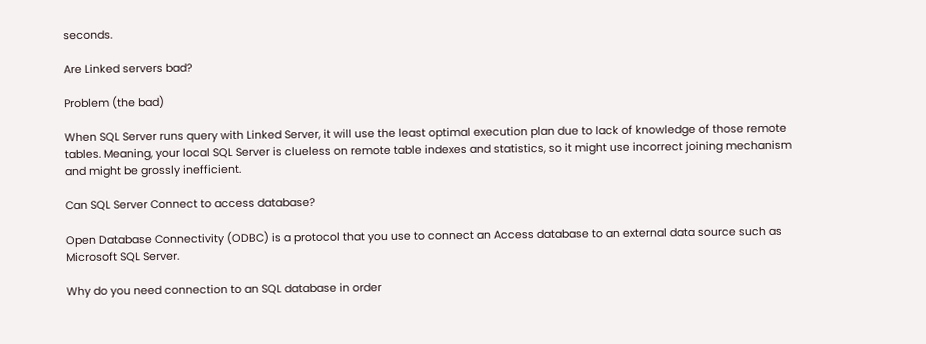seconds.

Are Linked servers bad?

Problem (the bad)

When SQL Server runs query with Linked Server, it will use the least optimal execution plan due to lack of knowledge of those remote tables. Meaning, your local SQL Server is clueless on remote table indexes and statistics, so it might use incorrect joining mechanism and might be grossly inefficient.

Can SQL Server Connect to access database?

Open Database Connectivity (ODBC) is a protocol that you use to connect an Access database to an external data source such as Microsoft SQL Server.

Why do you need connection to an SQL database in order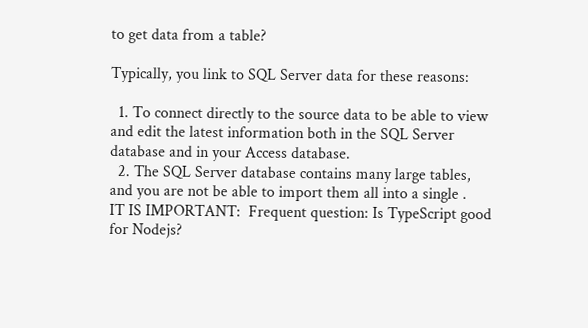to get data from a table?

Typically, you link to SQL Server data for these reasons:

  1. To connect directly to the source data to be able to view and edit the latest information both in the SQL Server database and in your Access database.
  2. The SQL Server database contains many large tables, and you are not be able to import them all into a single .
IT IS IMPORTANT:  Frequent question: Is TypeScript good for Nodejs?